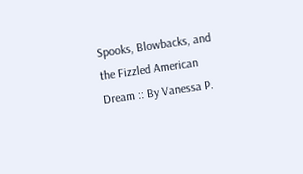Spooks, Blowbacks, and the Fizzled American Dream :: By Vanessa P.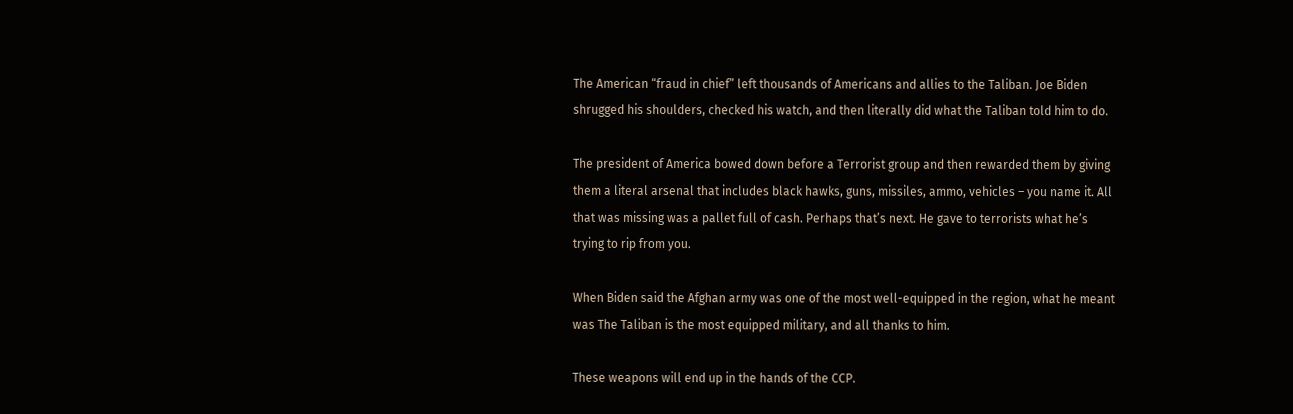The American “fraud in chief” left thousands of Americans and allies to the Taliban. Joe Biden shrugged his shoulders, checked his watch, and then literally did what the Taliban told him to do.

The president of America bowed down before a Terrorist group and then rewarded them by giving them a literal arsenal that includes black hawks, guns, missiles, ammo, vehicles – you name it. All that was missing was a pallet full of cash. Perhaps that’s next. He gave to terrorists what he’s trying to rip from you.

When Biden said the Afghan army was one of the most well-equipped in the region, what he meant was The Taliban is the most equipped military, and all thanks to him.

These weapons will end up in the hands of the CCP.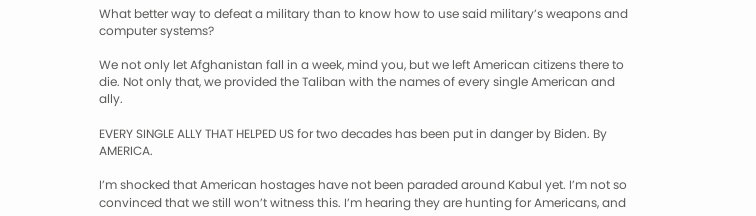What better way to defeat a military than to know how to use said military’s weapons and computer systems?

We not only let Afghanistan fall in a week, mind you, but we left American citizens there to die. Not only that, we provided the Taliban with the names of every single American and ally.

EVERY SINGLE ALLY THAT HELPED US for two decades has been put in danger by Biden. By AMERICA.

I’m shocked that American hostages have not been paraded around Kabul yet. I’m not so convinced that we still won’t witness this. I’m hearing they are hunting for Americans, and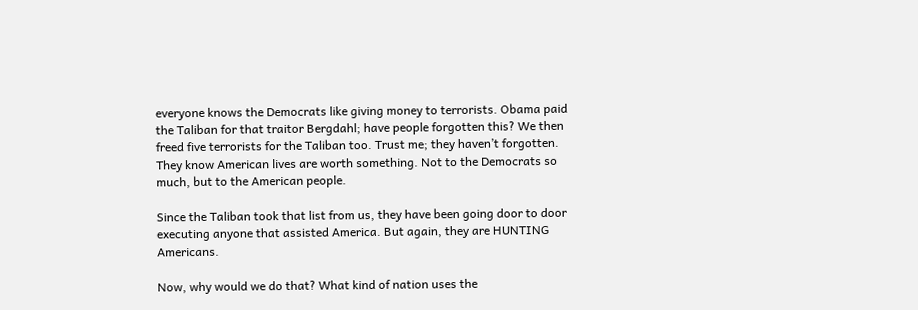everyone knows the Democrats like giving money to terrorists. Obama paid the Taliban for that traitor Bergdahl; have people forgotten this? We then freed five terrorists for the Taliban too. Trust me; they haven’t forgotten. They know American lives are worth something. Not to the Democrats so much, but to the American people.

Since the Taliban took that list from us, they have been going door to door executing anyone that assisted America. But again, they are HUNTING Americans.

Now, why would we do that? What kind of nation uses the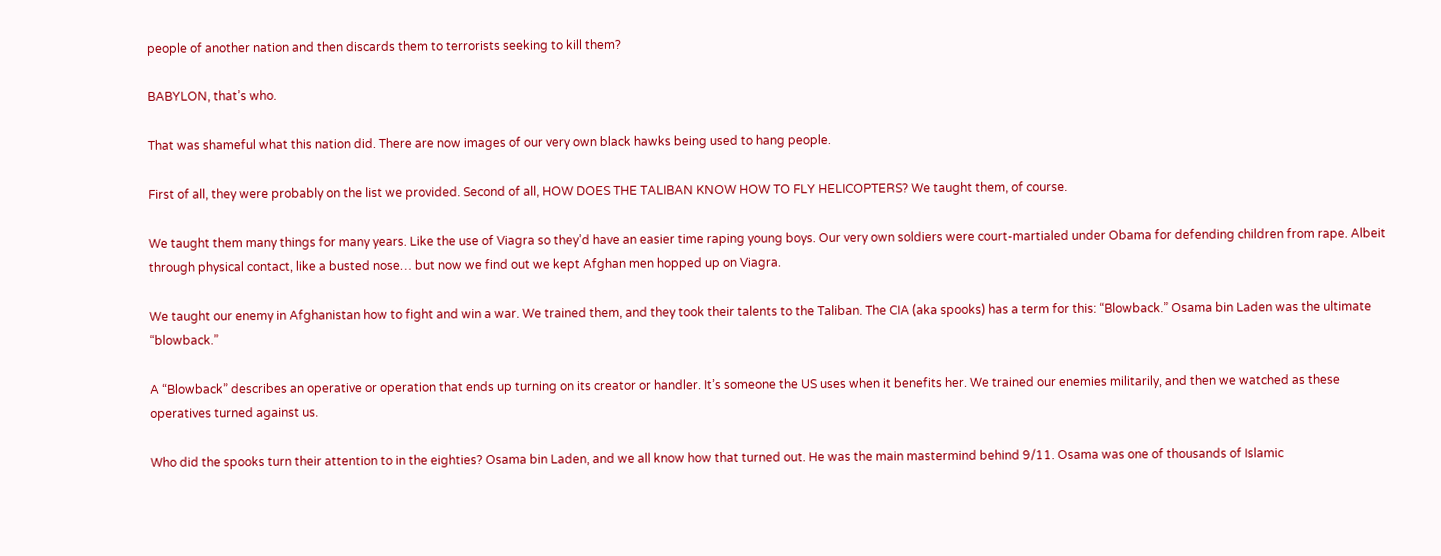people of another nation and then discards them to terrorists seeking to kill them?

BABYLON, that’s who.

That was shameful what this nation did. There are now images of our very own black hawks being used to hang people.

First of all, they were probably on the list we provided. Second of all, HOW DOES THE TALIBAN KNOW HOW TO FLY HELICOPTERS? We taught them, of course.

We taught them many things for many years. Like the use of Viagra so they’d have an easier time raping young boys. Our very own soldiers were court-martialed under Obama for defending children from rape. Albeit through physical contact, like a busted nose… but now we find out we kept Afghan men hopped up on Viagra.

We taught our enemy in Afghanistan how to fight and win a war. We trained them, and they took their talents to the Taliban. The CIA (aka spooks) has a term for this: “Blowback.” Osama bin Laden was the ultimate “blowback.”

A “Blowback” describes an operative or operation that ends up turning on its creator or handler. It’s someone the US uses when it benefits her. We trained our enemies militarily, and then we watched as these operatives turned against us.

Who did the spooks turn their attention to in the eighties? Osama bin Laden, and we all know how that turned out. He was the main mastermind behind 9/11. Osama was one of thousands of Islamic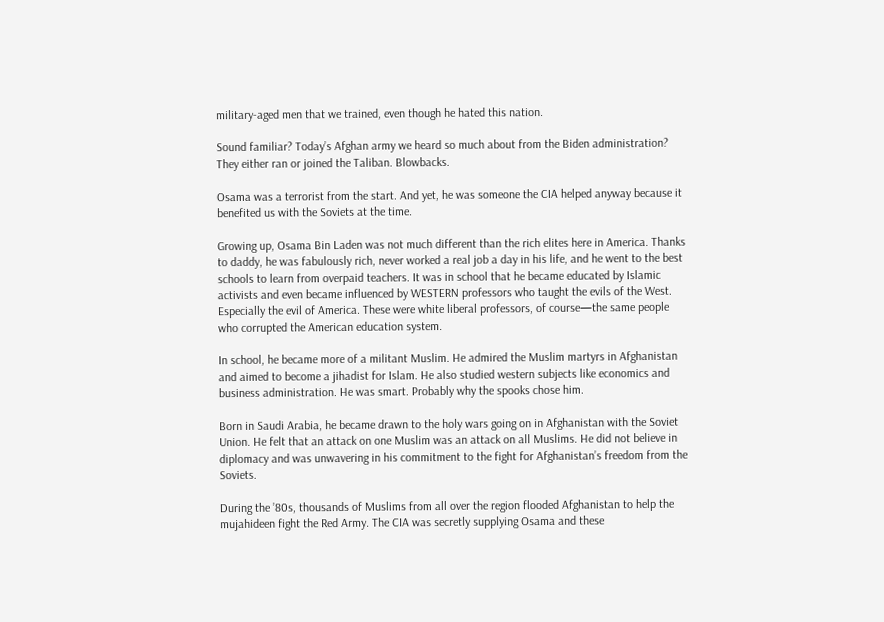military-aged men that we trained, even though he hated this nation.

Sound familiar? Today’s Afghan army we heard so much about from the Biden administration? They either ran or joined the Taliban. Blowbacks.

Osama was a terrorist from the start. And yet, he was someone the CIA helped anyway because it benefited us with the Soviets at the time.

Growing up, Osama Bin Laden was not much different than the rich elites here in America. Thanks to daddy, he was fabulously rich, never worked a real job a day in his life, and he went to the best schools to learn from overpaid teachers. It was in school that he became educated by Islamic activists and even became influenced by WESTERN professors who taught the evils of the West. Especially the evil of America. These were white liberal professors, of course—the same people who corrupted the American education system.

In school, he became more of a militant Muslim. He admired the Muslim martyrs in Afghanistan and aimed to become a jihadist for Islam. He also studied western subjects like economics and business administration. He was smart. Probably why the spooks chose him.

Born in Saudi Arabia, he became drawn to the holy wars going on in Afghanistan with the Soviet Union. He felt that an attack on one Muslim was an attack on all Muslims. He did not believe in diplomacy and was unwavering in his commitment to the fight for Afghanistan’s freedom from the Soviets.

During the ’80s, thousands of Muslims from all over the region flooded Afghanistan to help the mujahideen fight the Red Army. The CIA was secretly supplying Osama and these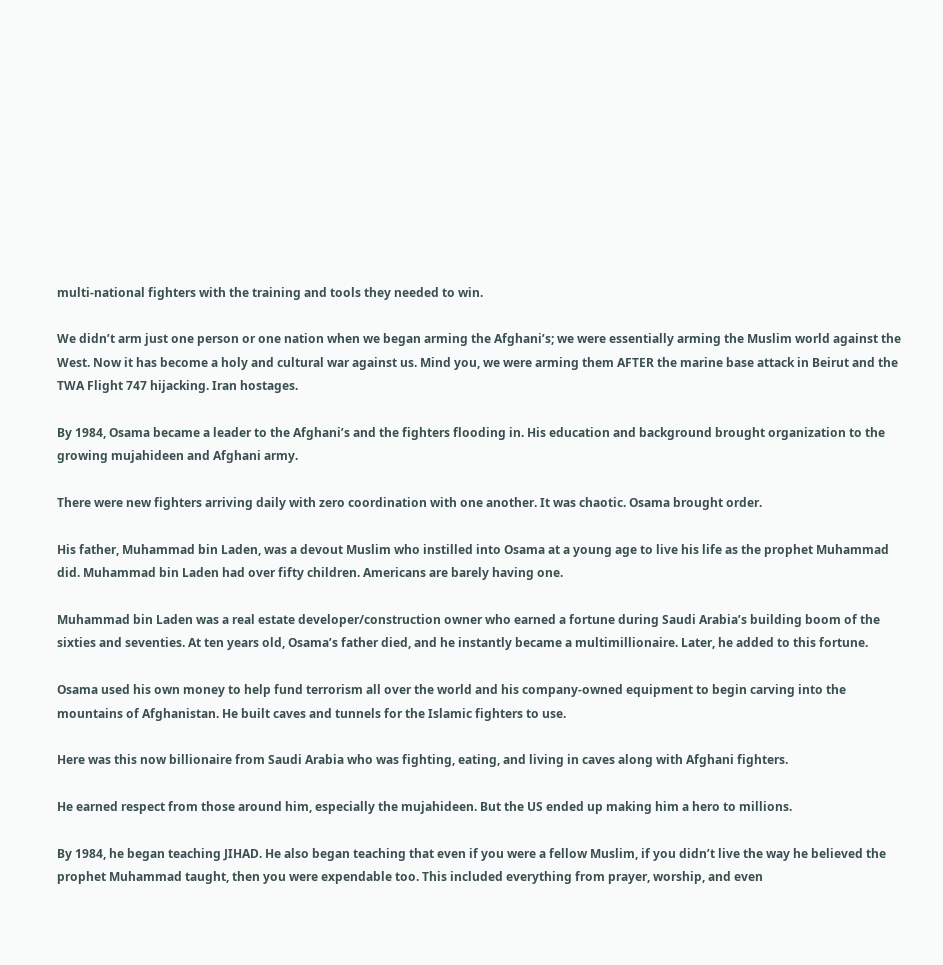multi-national fighters with the training and tools they needed to win.

We didn’t arm just one person or one nation when we began arming the Afghani’s; we were essentially arming the Muslim world against the West. Now it has become a holy and cultural war against us. Mind you, we were arming them AFTER the marine base attack in Beirut and the TWA Flight 747 hijacking. Iran hostages.

By 1984, Osama became a leader to the Afghani’s and the fighters flooding in. His education and background brought organization to the growing mujahideen and Afghani army.

There were new fighters arriving daily with zero coordination with one another. It was chaotic. Osama brought order.

His father, Muhammad bin Laden, was a devout Muslim who instilled into Osama at a young age to live his life as the prophet Muhammad did. Muhammad bin Laden had over fifty children. Americans are barely having one.

Muhammad bin Laden was a real estate developer/construction owner who earned a fortune during Saudi Arabia’s building boom of the sixties and seventies. At ten years old, Osama’s father died, and he instantly became a multimillionaire. Later, he added to this fortune.

Osama used his own money to help fund terrorism all over the world and his company-owned equipment to begin carving into the mountains of Afghanistan. He built caves and tunnels for the Islamic fighters to use.

Here was this now billionaire from Saudi Arabia who was fighting, eating, and living in caves along with Afghani fighters.

He earned respect from those around him, especially the mujahideen. But the US ended up making him a hero to millions.

By 1984, he began teaching JIHAD. He also began teaching that even if you were a fellow Muslim, if you didn’t live the way he believed the prophet Muhammad taught, then you were expendable too. This included everything from prayer, worship, and even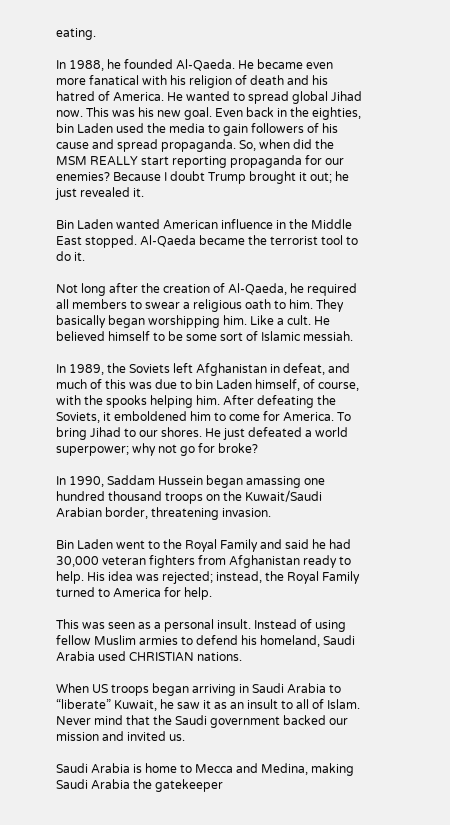eating.

In 1988, he founded Al-Qaeda. He became even more fanatical with his religion of death and his hatred of America. He wanted to spread global Jihad now. This was his new goal. Even back in the eighties, bin Laden used the media to gain followers of his cause and spread propaganda. So, when did the MSM REALLY start reporting propaganda for our enemies? Because I doubt Trump brought it out; he just revealed it.

Bin Laden wanted American influence in the Middle East stopped. Al-Qaeda became the terrorist tool to do it.

Not long after the creation of Al-Qaeda, he required all members to swear a religious oath to him. They basically began worshipping him. Like a cult. He believed himself to be some sort of Islamic messiah.

In 1989, the Soviets left Afghanistan in defeat, and much of this was due to bin Laden himself, of course, with the spooks helping him. After defeating the Soviets, it emboldened him to come for America. To bring Jihad to our shores. He just defeated a world superpower; why not go for broke?

In 1990, Saddam Hussein began amassing one hundred thousand troops on the Kuwait/Saudi Arabian border, threatening invasion.

Bin Laden went to the Royal Family and said he had 30,000 veteran fighters from Afghanistan ready to help. His idea was rejected; instead, the Royal Family turned to America for help.

This was seen as a personal insult. Instead of using fellow Muslim armies to defend his homeland, Saudi Arabia used CHRISTIAN nations.

When US troops began arriving in Saudi Arabia to “liberate” Kuwait, he saw it as an insult to all of Islam. Never mind that the Saudi government backed our mission and invited us.

Saudi Arabia is home to Mecca and Medina, making Saudi Arabia the gatekeeper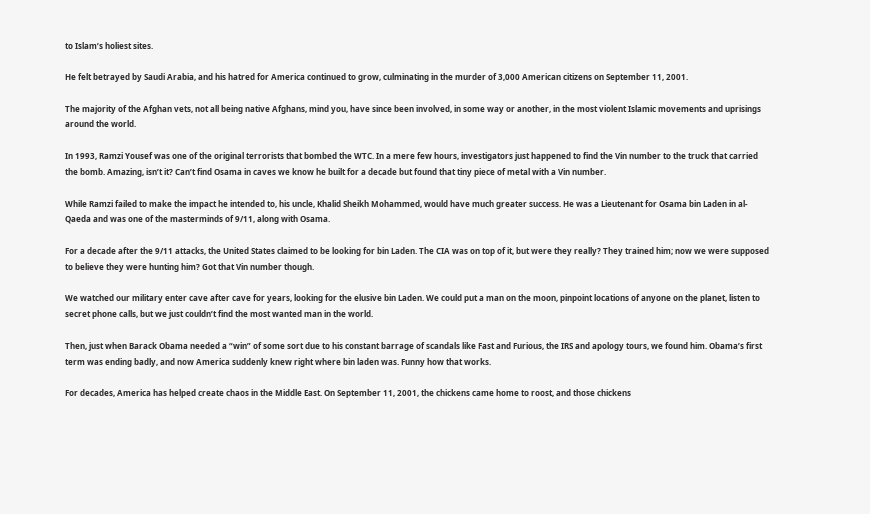to Islam’s holiest sites.

He felt betrayed by Saudi Arabia, and his hatred for America continued to grow, culminating in the murder of 3,000 American citizens on September 11, 2001.

The majority of the Afghan vets, not all being native Afghans, mind you, have since been involved, in some way or another, in the most violent Islamic movements and uprisings around the world.

In 1993, Ramzi Yousef was one of the original terrorists that bombed the WTC. In a mere few hours, investigators just happened to find the Vin number to the truck that carried the bomb. Amazing, isn’t it? Can’t find Osama in caves we know he built for a decade but found that tiny piece of metal with a Vin number.

While Ramzi failed to make the impact he intended to, his uncle, Khalid Sheikh Mohammed, would have much greater success. He was a Lieutenant for Osama bin Laden in al-Qaeda and was one of the masterminds of 9/11, along with Osama.

For a decade after the 9/11 attacks, the United States claimed to be looking for bin Laden. The CIA was on top of it, but were they really? They trained him; now we were supposed to believe they were hunting him? Got that Vin number though.

We watched our military enter cave after cave for years, looking for the elusive bin Laden. We could put a man on the moon, pinpoint locations of anyone on the planet, listen to secret phone calls, but we just couldn’t find the most wanted man in the world.

Then, just when Barack Obama needed a “win” of some sort due to his constant barrage of scandals like Fast and Furious, the IRS and apology tours, we found him. Obama’s first term was ending badly, and now America suddenly knew right where bin laden was. Funny how that works.

For decades, America has helped create chaos in the Middle East. On September 11, 2001, the chickens came home to roost, and those chickens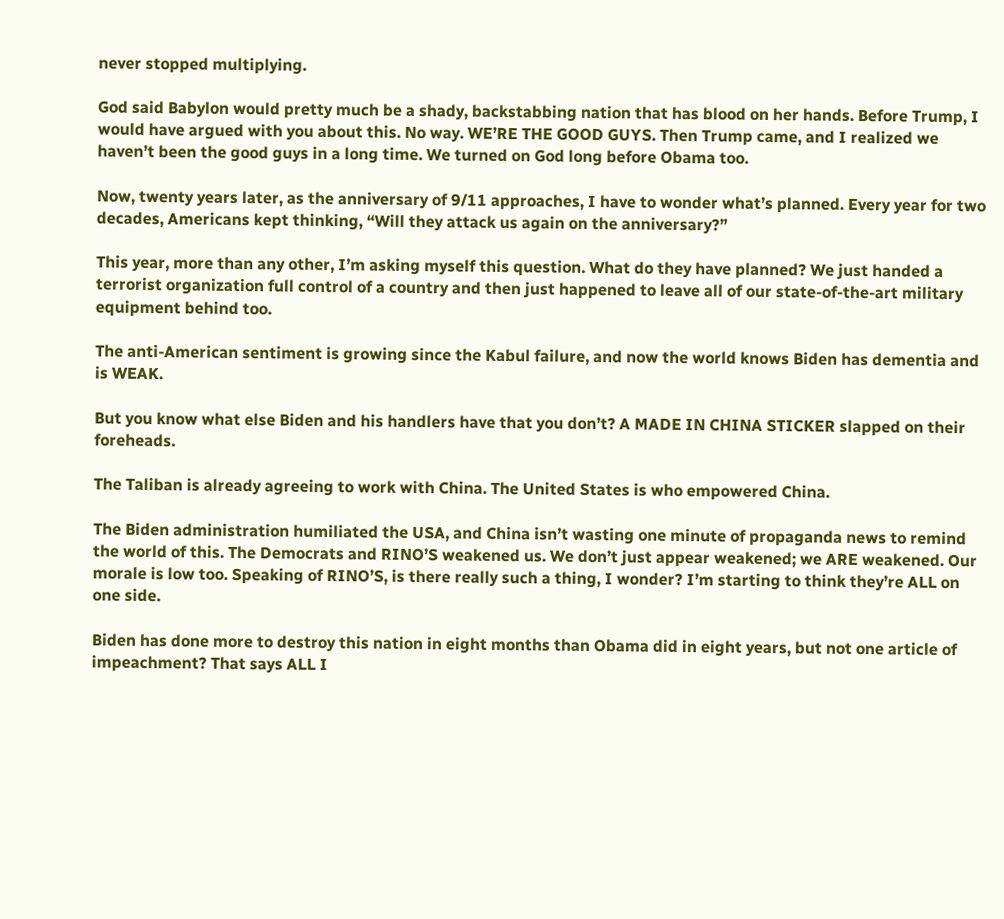never stopped multiplying.

God said Babylon would pretty much be a shady, backstabbing nation that has blood on her hands. Before Trump, I would have argued with you about this. No way. WE’RE THE GOOD GUYS. Then Trump came, and I realized we haven’t been the good guys in a long time. We turned on God long before Obama too.

Now, twenty years later, as the anniversary of 9/11 approaches, I have to wonder what’s planned. Every year for two decades, Americans kept thinking, “Will they attack us again on the anniversary?”

This year, more than any other, I’m asking myself this question. What do they have planned? We just handed a terrorist organization full control of a country and then just happened to leave all of our state-of-the-art military equipment behind too.

The anti-American sentiment is growing since the Kabul failure, and now the world knows Biden has dementia and is WEAK.

But you know what else Biden and his handlers have that you don’t? A MADE IN CHINA STICKER slapped on their foreheads.

The Taliban is already agreeing to work with China. The United States is who empowered China.

The Biden administration humiliated the USA, and China isn’t wasting one minute of propaganda news to remind the world of this. The Democrats and RINO’S weakened us. We don’t just appear weakened; we ARE weakened. Our morale is low too. Speaking of RINO’S, is there really such a thing, I wonder? I’m starting to think they’re ALL on one side.

Biden has done more to destroy this nation in eight months than Obama did in eight years, but not one article of impeachment? That says ALL I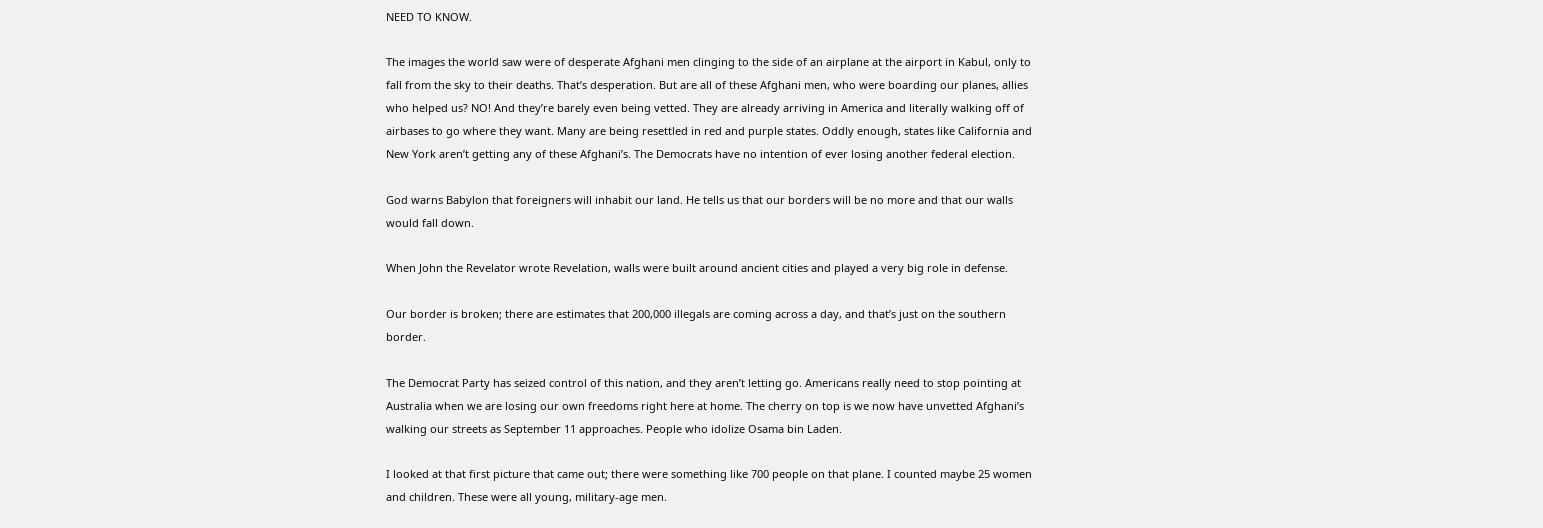NEED TO KNOW.

The images the world saw were of desperate Afghani men clinging to the side of an airplane at the airport in Kabul, only to fall from the sky to their deaths. That’s desperation. But are all of these Afghani men, who were boarding our planes, allies who helped us? NO! And they’re barely even being vetted. They are already arriving in America and literally walking off of airbases to go where they want. Many are being resettled in red and purple states. Oddly enough, states like California and New York aren’t getting any of these Afghani’s. The Democrats have no intention of ever losing another federal election.

God warns Babylon that foreigners will inhabit our land. He tells us that our borders will be no more and that our walls would fall down.

When John the Revelator wrote Revelation, walls were built around ancient cities and played a very big role in defense.

Our border is broken; there are estimates that 200,000 illegals are coming across a day, and that’s just on the southern border.

The Democrat Party has seized control of this nation, and they aren’t letting go. Americans really need to stop pointing at Australia when we are losing our own freedoms right here at home. The cherry on top is we now have unvetted Afghani’s walking our streets as September 11 approaches. People who idolize Osama bin Laden.

I looked at that first picture that came out; there were something like 700 people on that plane. I counted maybe 25 women and children. These were all young, military-age men.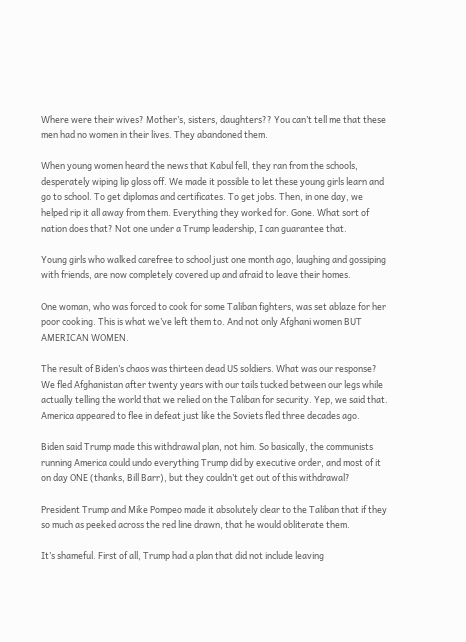Where were their wives? Mother’s, sisters, daughters?? You can’t tell me that these men had no women in their lives. They abandoned them.

When young women heard the news that Kabul fell, they ran from the schools, desperately wiping lip gloss off. We made it possible to let these young girls learn and go to school. To get diplomas and certificates. To get jobs. Then, in one day, we helped rip it all away from them. Everything they worked for. Gone. What sort of nation does that? Not one under a Trump leadership, I can guarantee that.

Young girls who walked carefree to school just one month ago, laughing and gossiping with friends, are now completely covered up and afraid to leave their homes.

One woman, who was forced to cook for some Taliban fighters, was set ablaze for her poor cooking. This is what we’ve left them to. And not only Afghani women BUT AMERICAN WOMEN.

The result of Biden’s chaos was thirteen dead US soldiers. What was our response? We fled Afghanistan after twenty years with our tails tucked between our legs while actually telling the world that we relied on the Taliban for security. Yep, we said that. America appeared to flee in defeat just like the Soviets fled three decades ago.

Biden said Trump made this withdrawal plan, not him. So basically, the communists running America could undo everything Trump did by executive order, and most of it on day ONE (thanks, Bill Barr), but they couldn’t get out of this withdrawal?

President Trump and Mike Pompeo made it absolutely clear to the Taliban that if they so much as peeked across the red line drawn, that he would obliterate them.

It’s shameful. First of all, Trump had a plan that did not include leaving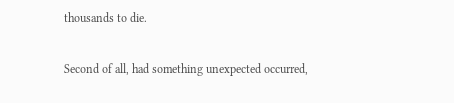thousands to die.

Second of all, had something unexpected occurred,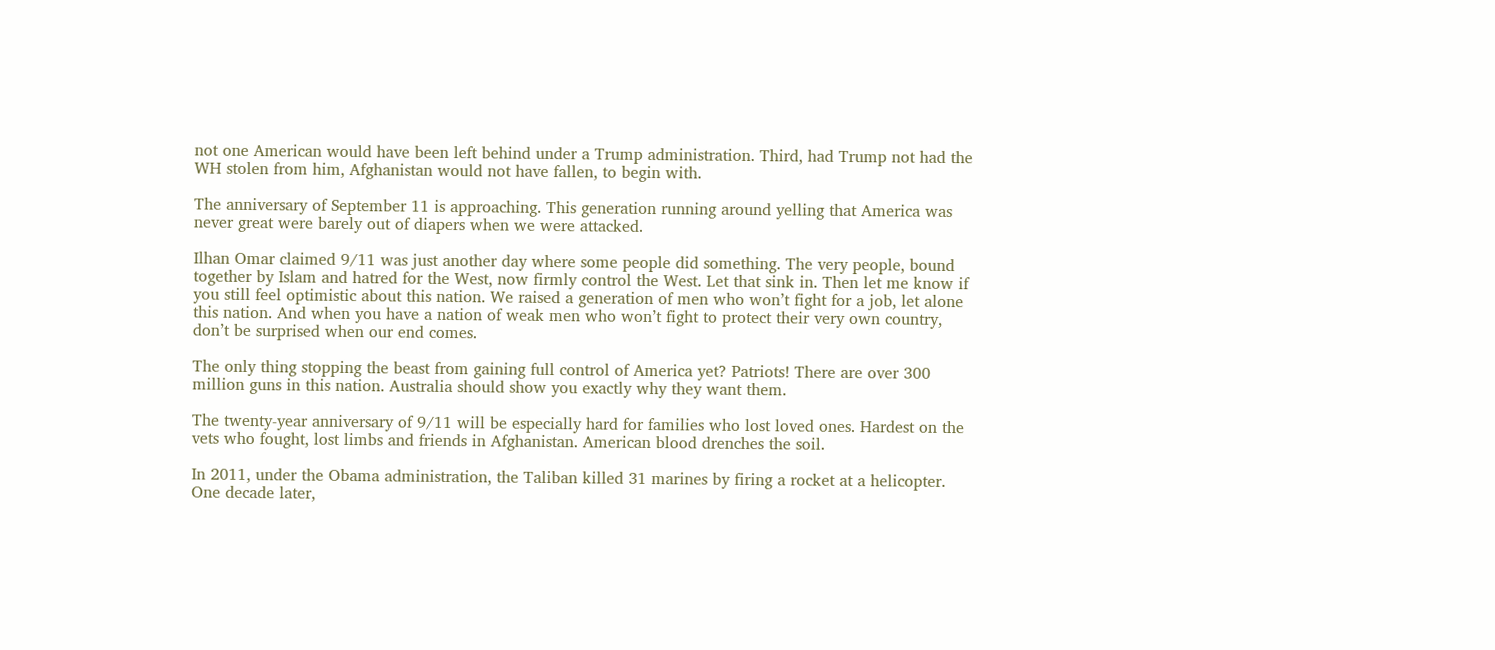not one American would have been left behind under a Trump administration. Third, had Trump not had the WH stolen from him, Afghanistan would not have fallen, to begin with.

The anniversary of September 11 is approaching. This generation running around yelling that America was never great were barely out of diapers when we were attacked.

Ilhan Omar claimed 9/11 was just another day where some people did something. The very people, bound together by Islam and hatred for the West, now firmly control the West. Let that sink in. Then let me know if you still feel optimistic about this nation. We raised a generation of men who won’t fight for a job, let alone this nation. And when you have a nation of weak men who won’t fight to protect their very own country, don’t be surprised when our end comes.

The only thing stopping the beast from gaining full control of America yet? Patriots! There are over 300 million guns in this nation. Australia should show you exactly why they want them.

The twenty-year anniversary of 9/11 will be especially hard for families who lost loved ones. Hardest on the vets who fought, lost limbs and friends in Afghanistan. American blood drenches the soil.

In 2011, under the Obama administration, the Taliban killed 31 marines by firing a rocket at a helicopter. One decade later,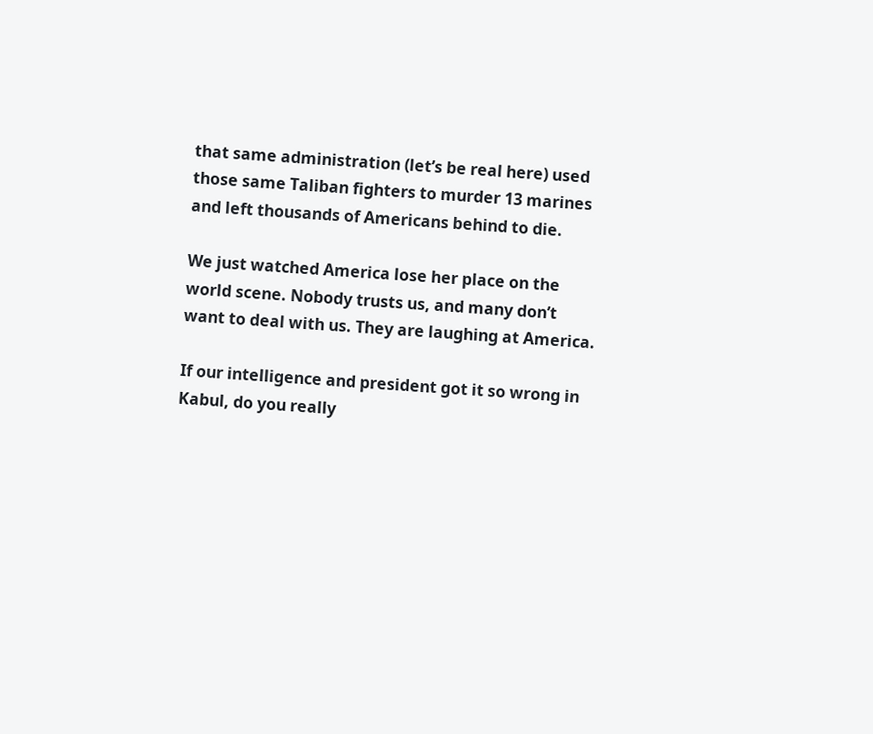that same administration (let’s be real here) used those same Taliban fighters to murder 13 marines and left thousands of Americans behind to die.

We just watched America lose her place on the world scene. Nobody trusts us, and many don’t want to deal with us. They are laughing at America.

If our intelligence and president got it so wrong in Kabul, do you really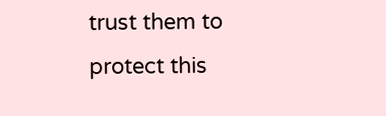trust them to protect this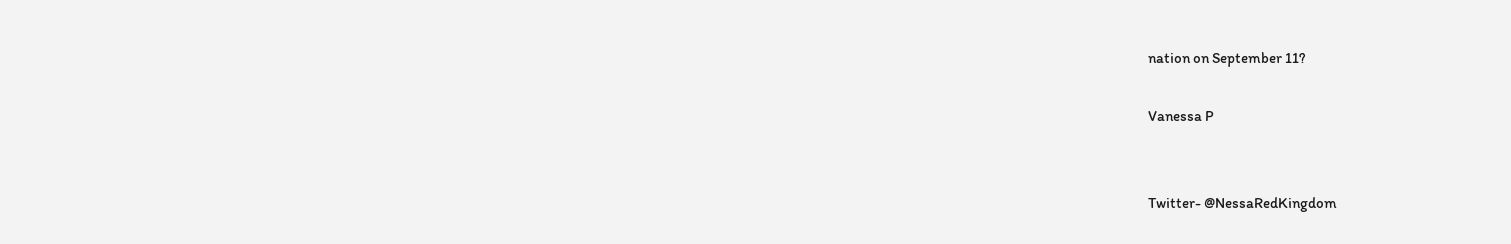nation on September 11?

Vanessa P


Twitter- @NessaRedKingdom